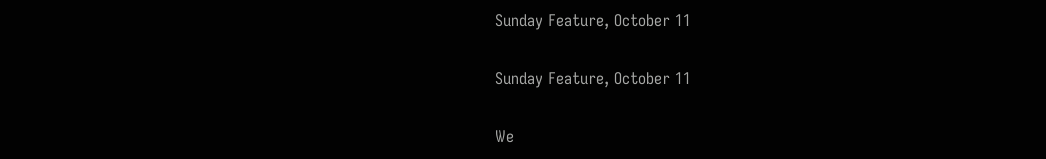Sunday Feature, October 11

Sunday Feature, October 11

We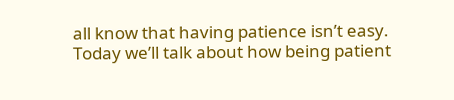all know that having patience isn’t easy. Today we’ll talk about how being patient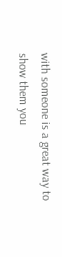with someone is a great way to show them you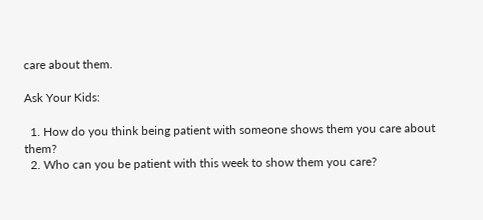care about them.

Ask Your Kids:

  1. How do you think being patient with someone shows them you care about them?
  2. Who can you be patient with this week to show them you care?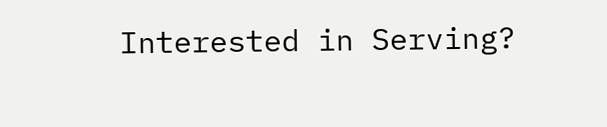Interested in Serving?